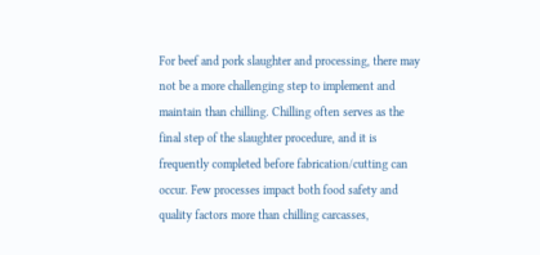For beef and pork slaughter and processing, there may not be a more challenging step to implement and maintain than chilling. Chilling often serves as the final step of the slaughter procedure, and it is frequently completed before fabrication/cutting can occur. Few processes impact both food safety and quality factors more than chilling carcasses,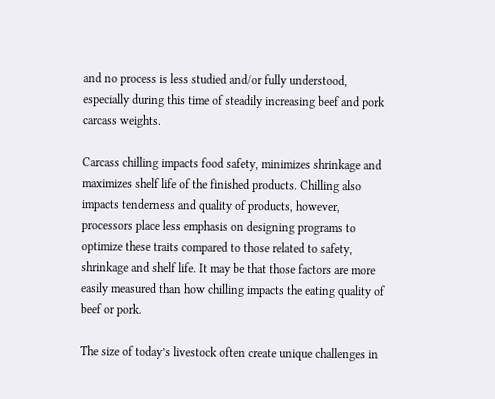and no process is less studied and/or fully understood, especially during this time of steadily increasing beef and pork carcass weights.

Carcass chilling impacts food safety, minimizes shrinkage and maximizes shelf life of the finished products. Chilling also impacts tenderness and quality of products, however, processors place less emphasis on designing programs to optimize these traits compared to those related to safety, shrinkage and shelf life. It may be that those factors are more easily measured than how chilling impacts the eating quality of beef or pork.

The size of today’s livestock often create unique challenges in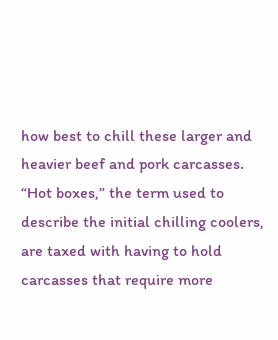how best to chill these larger and heavier beef and pork carcasses. “Hot boxes,” the term used to describe the initial chilling coolers, are taxed with having to hold carcasses that require more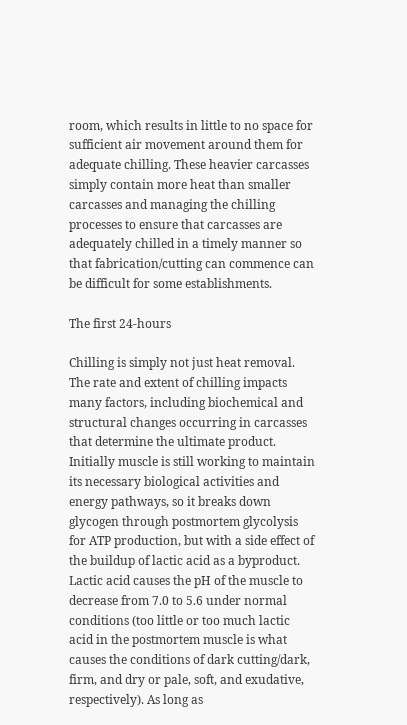room, which results in little to no space for sufficient air movement around them for adequate chilling. These heavier carcasses simply contain more heat than smaller carcasses and managing the chilling processes to ensure that carcasses are adequately chilled in a timely manner so that fabrication/cutting can commence can be difficult for some establishments.

The first 24-hours

Chilling is simply not just heat removal. The rate and extent of chilling impacts many factors, including biochemical and structural changes occurring in carcasses that determine the ultimate product. Initially muscle is still working to maintain its necessary biological activities and energy pathways, so it breaks down glycogen through postmortem glycolysis for ATP production, but with a side effect of the buildup of lactic acid as a byproduct. Lactic acid causes the pH of the muscle to decrease from 7.0 to 5.6 under normal conditions (too little or too much lactic acid in the postmortem muscle is what causes the conditions of dark cutting/dark, firm, and dry or pale, soft, and exudative, respectively). As long as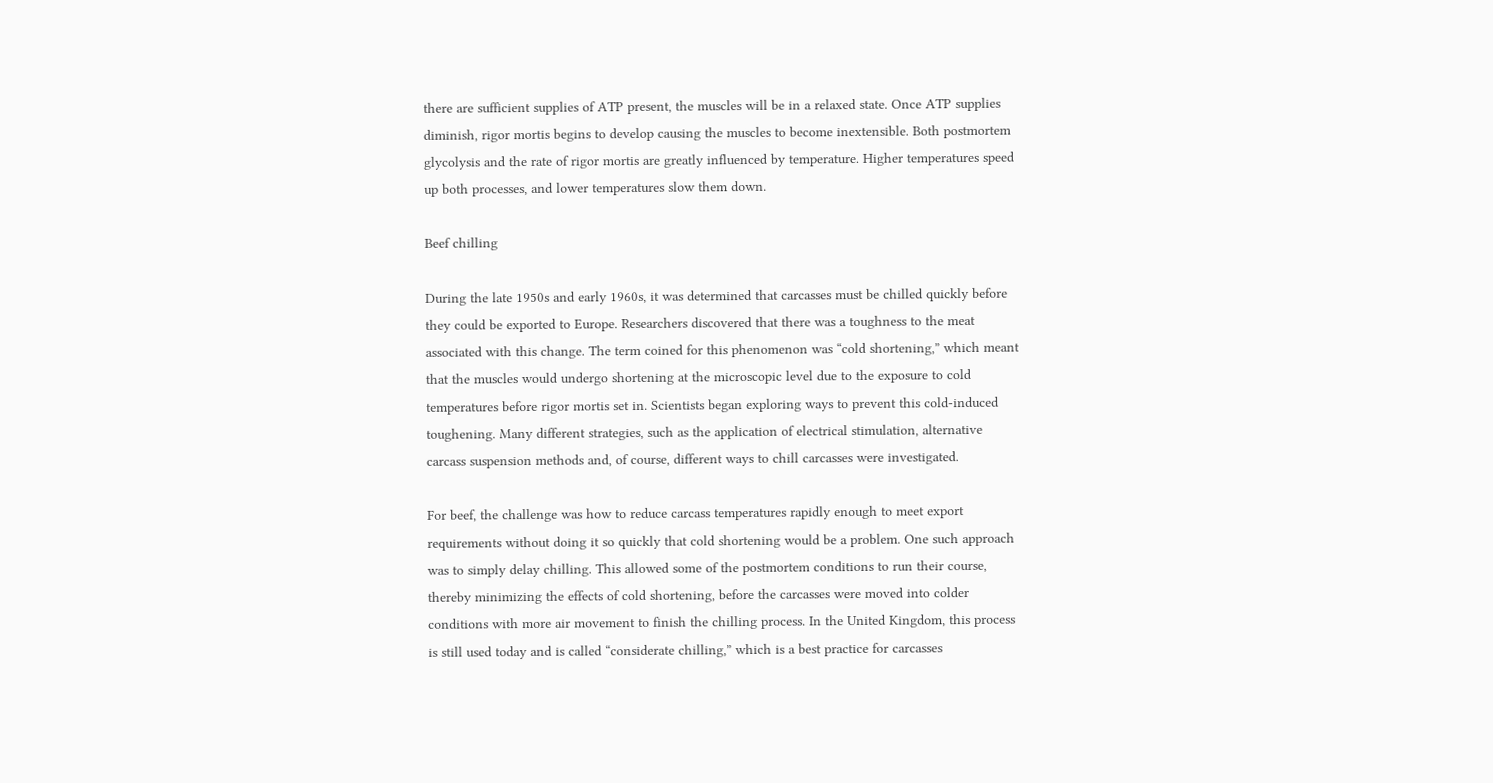there are sufficient supplies of ATP present, the muscles will be in a relaxed state. Once ATP supplies diminish, rigor mortis begins to develop causing the muscles to become inextensible. Both postmortem glycolysis and the rate of rigor mortis are greatly influenced by temperature. Higher temperatures speed up both processes, and lower temperatures slow them down.

Beef chilling

During the late 1950s and early 1960s, it was determined that carcasses must be chilled quickly before they could be exported to Europe. Researchers discovered that there was a toughness to the meat associated with this change. The term coined for this phenomenon was “cold shortening,” which meant that the muscles would undergo shortening at the microscopic level due to the exposure to cold temperatures before rigor mortis set in. Scientists began exploring ways to prevent this cold-induced toughening. Many different strategies, such as the application of electrical stimulation, alternative carcass suspension methods and, of course, different ways to chill carcasses were investigated.

For beef, the challenge was how to reduce carcass temperatures rapidly enough to meet export requirements without doing it so quickly that cold shortening would be a problem. One such approach was to simply delay chilling. This allowed some of the postmortem conditions to run their course, thereby minimizing the effects of cold shortening, before the carcasses were moved into colder conditions with more air movement to finish the chilling process. In the United Kingdom, this process is still used today and is called “considerate chilling,” which is a best practice for carcasses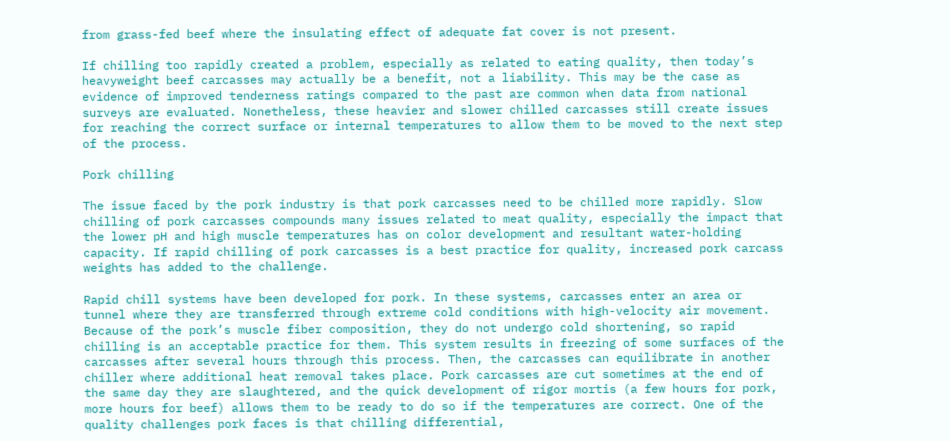from grass-fed beef where the insulating effect of adequate fat cover is not present.

If chilling too rapidly created a problem, especially as related to eating quality, then today’s heavyweight beef carcasses may actually be a benefit, not a liability. This may be the case as evidence of improved tenderness ratings compared to the past are common when data from national surveys are evaluated. Nonetheless, these heavier and slower chilled carcasses still create issues for reaching the correct surface or internal temperatures to allow them to be moved to the next step of the process.

Pork chilling

The issue faced by the pork industry is that pork carcasses need to be chilled more rapidly. Slow chilling of pork carcasses compounds many issues related to meat quality, especially the impact that the lower pH and high muscle temperatures has on color development and resultant water-holding capacity. If rapid chilling of pork carcasses is a best practice for quality, increased pork carcass weights has added to the challenge.

Rapid chill systems have been developed for pork. In these systems, carcasses enter an area or tunnel where they are transferred through extreme cold conditions with high-velocity air movement. Because of the pork’s muscle fiber composition, they do not undergo cold shortening, so rapid chilling is an acceptable practice for them. This system results in freezing of some surfaces of the carcasses after several hours through this process. Then, the carcasses can equilibrate in another chiller where additional heat removal takes place. Pork carcasses are cut sometimes at the end of the same day they are slaughtered, and the quick development of rigor mortis (a few hours for pork, more hours for beef) allows them to be ready to do so if the temperatures are correct. One of the quality challenges pork faces is that chilling differential,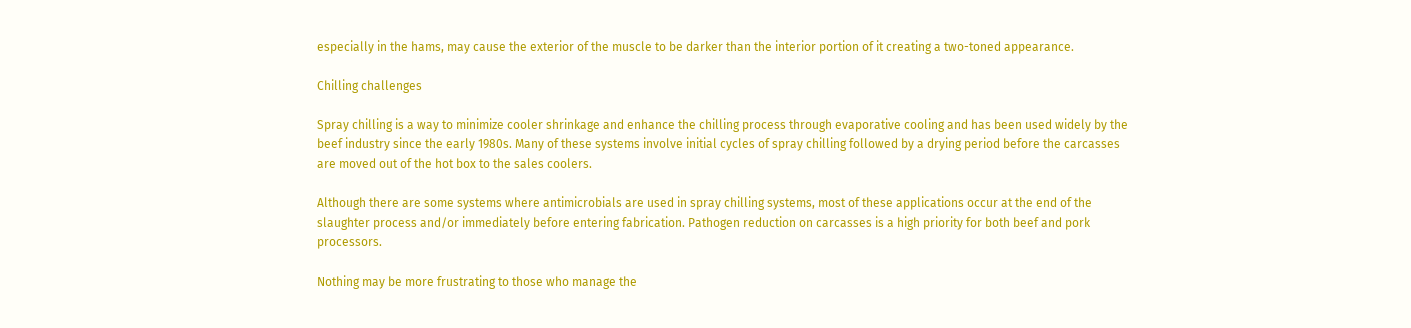especially in the hams, may cause the exterior of the muscle to be darker than the interior portion of it creating a two-toned appearance.

Chilling challenges

Spray chilling is a way to minimize cooler shrinkage and enhance the chilling process through evaporative cooling and has been used widely by the beef industry since the early 1980s. Many of these systems involve initial cycles of spray chilling followed by a drying period before the carcasses are moved out of the hot box to the sales coolers.

Although there are some systems where antimicrobials are used in spray chilling systems, most of these applications occur at the end of the slaughter process and/or immediately before entering fabrication. Pathogen reduction on carcasses is a high priority for both beef and pork processors.

Nothing may be more frustrating to those who manage the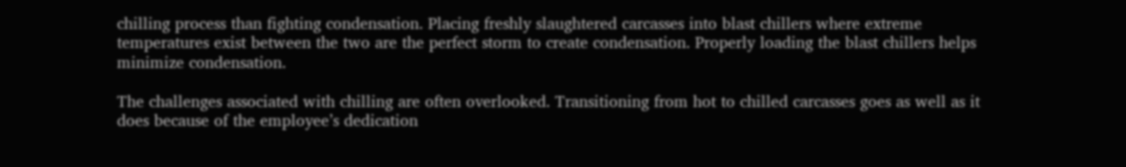chilling process than fighting condensation. Placing freshly slaughtered carcasses into blast chillers where extreme temperatures exist between the two are the perfect storm to create condensation. Properly loading the blast chillers helps minimize condensation.

The challenges associated with chilling are often overlooked. Transitioning from hot to chilled carcasses goes as well as it does because of the employee’s dedication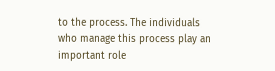to the process. The individuals who manage this process play an important role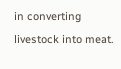in converting livestock into meat.